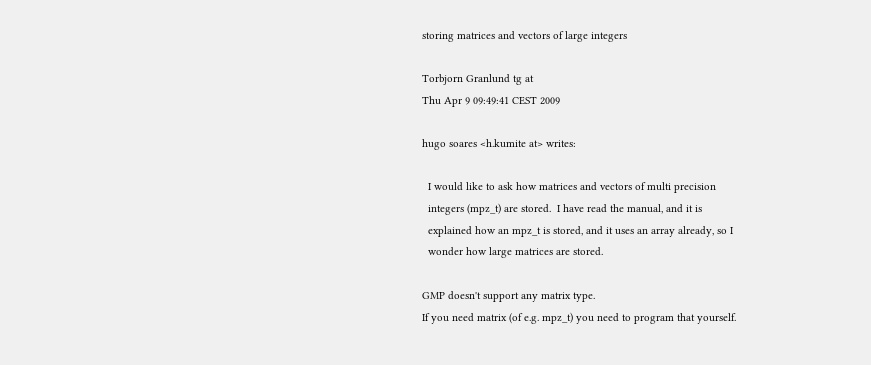storing matrices and vectors of large integers

Torbjorn Granlund tg at
Thu Apr 9 09:49:41 CEST 2009

hugo soares <h.kumite at> writes:

  I would like to ask how matrices and vectors of multi precision
  integers (mpz_t) are stored.  I have read the manual, and it is
  explained how an mpz_t is stored, and it uses an array already, so I
  wonder how large matrices are stored.

GMP doesn't support any matrix type.
If you need matrix (of e.g. mpz_t) you need to program that yourself.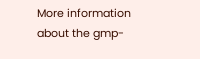More information about the gmp-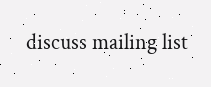discuss mailing list